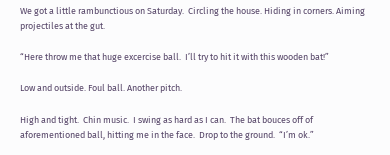We got a little rambunctious on Saturday.  Circling the house. Hiding in corners. Aiming projectiles at the gut.

“Here throw me that huge excercise ball.  I’ll try to hit it with this wooden bat!”

Low and outside. Foul ball. Another pitch.

High and tight.  Chin music.  I swing as hard as I can.  The bat bouces off of aforementioned ball, hitting me in the face.  Drop to the ground.  “I’m ok.”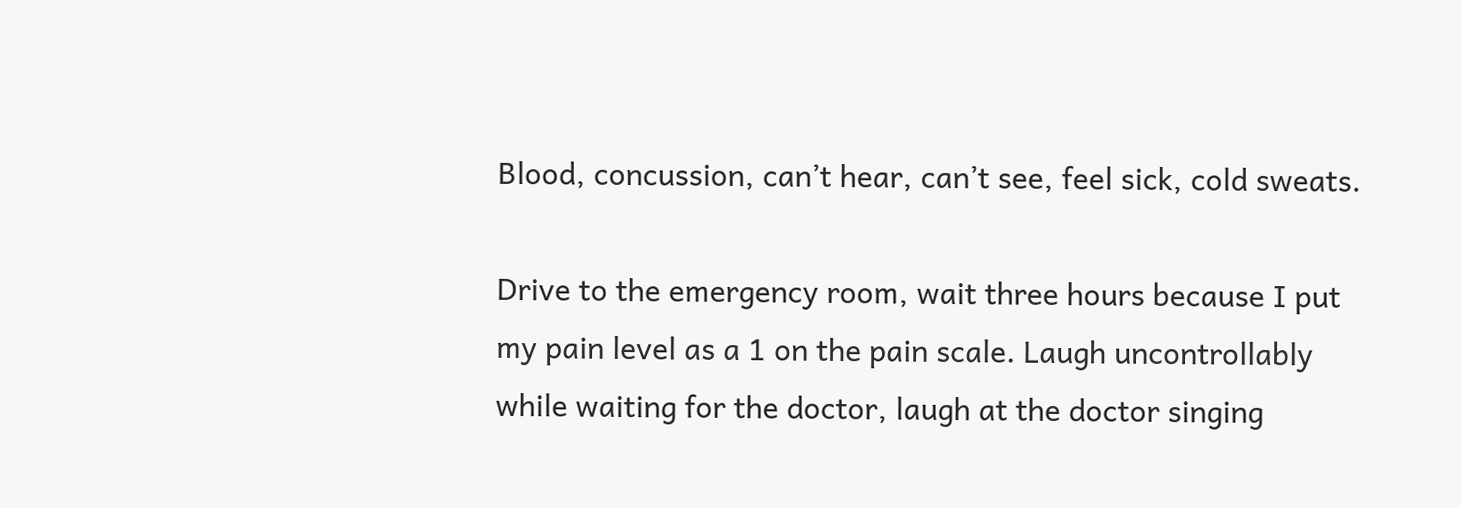Blood, concussion, can’t hear, can’t see, feel sick, cold sweats.

Drive to the emergency room, wait three hours because I put my pain level as a 1 on the pain scale. Laugh uncontrollably while waiting for the doctor, laugh at the doctor singing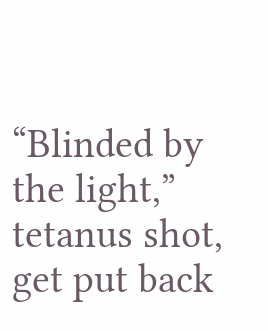“Blinded by the light,” tetanus shot, get put back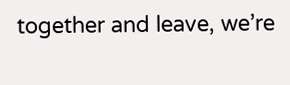together and leave, we’re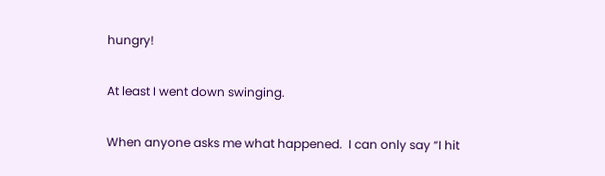hungry!

At least I went down swinging.

When anyone asks me what happened.  I can only say “I hit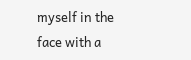myself in the face with a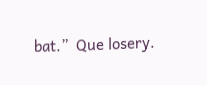bat.”  Que losery.